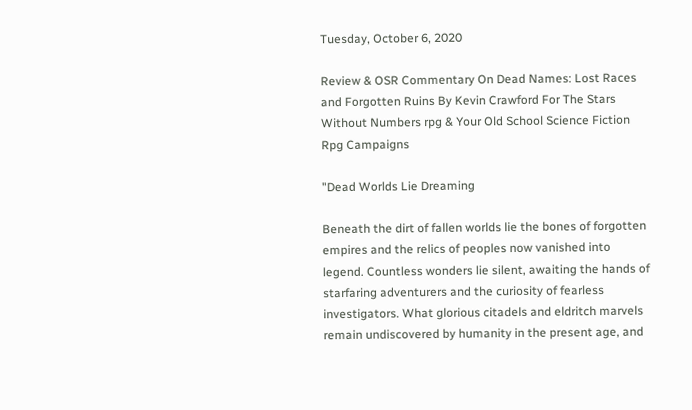Tuesday, October 6, 2020

Review & OSR Commentary On Dead Names: Lost Races and Forgotten Ruins By Kevin Crawford For The Stars Without Numbers rpg & Your Old School Science Fiction Rpg Campaigns

"Dead Worlds Lie Dreaming

Beneath the dirt of fallen worlds lie the bones of forgotten empires and the relics of peoples now vanished into legend. Countless wonders lie silent, awaiting the hands of starfaring adventurers and the curiosity of fearless investigators. What glorious citadels and eldritch marvels remain undiscovered by humanity in the present age, and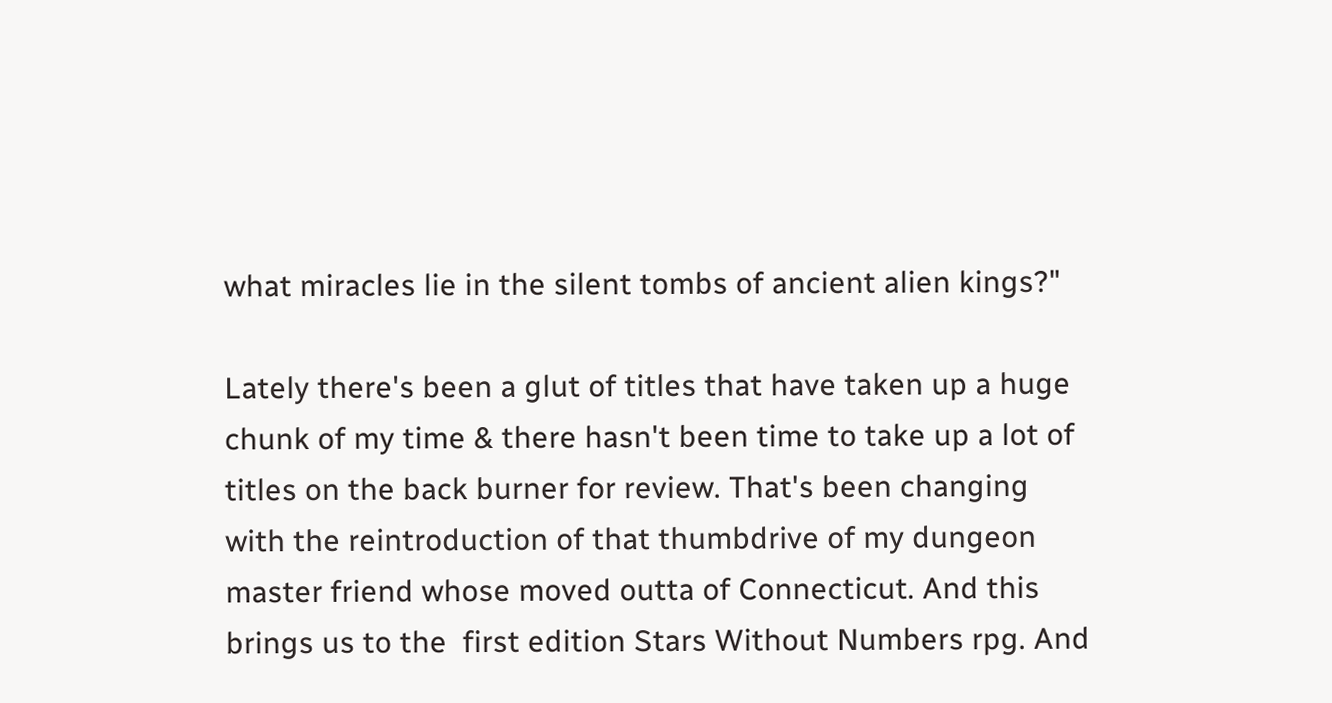what miracles lie in the silent tombs of ancient alien kings?"

Lately there's been a glut of titles that have taken up a huge chunk of my time & there hasn't been time to take up a lot of titles on the back burner for review. That's been changing with the reintroduction of that thumbdrive of my dungeon master friend whose moved outta of Connecticut. And this brings us to the  first edition Stars Without Numbers rpg. And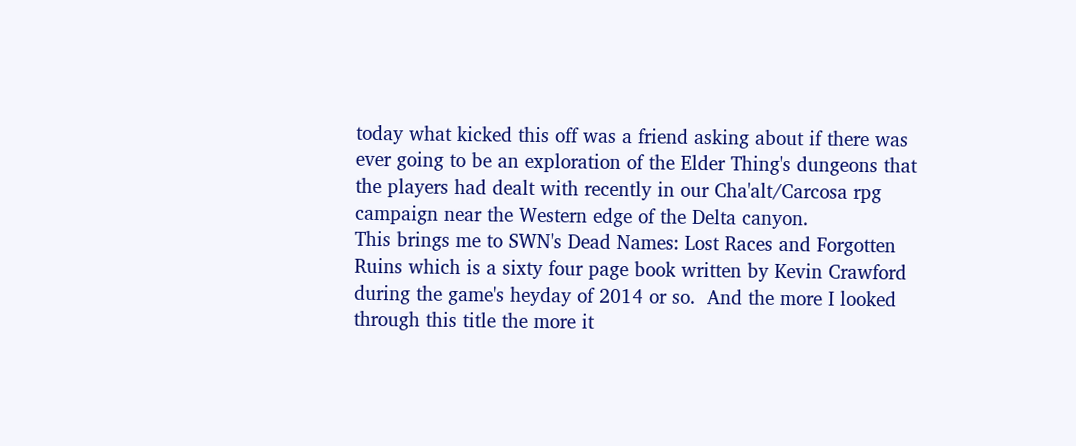today what kicked this off was a friend asking about if there was ever going to be an exploration of the Elder Thing's dungeons that the players had dealt with recently in our Cha'alt/Carcosa rpg campaign near the Western edge of the Delta canyon.
This brings me to SWN's Dead Names: Lost Races and Forgotten Ruins which is a sixty four page book written by Kevin Crawford during the game's heyday of 2014 or so.  And the more I looked through this title the more it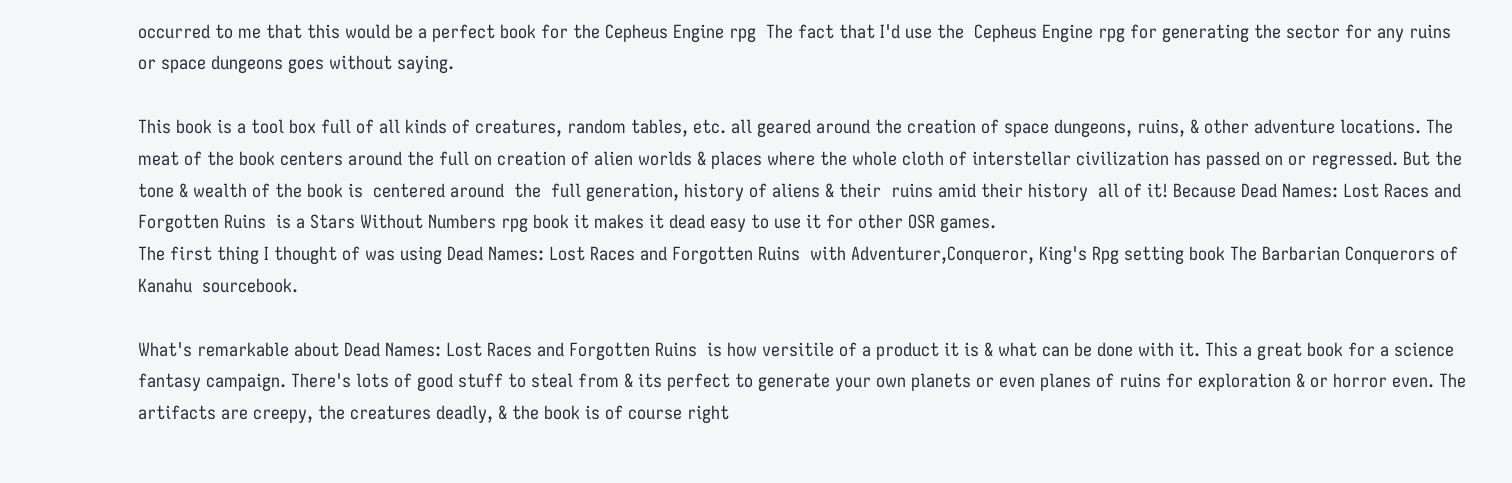occurred to me that this would be a perfect book for the Cepheus Engine rpg  The fact that I'd use the  Cepheus Engine rpg for generating the sector for any ruins or space dungeons goes without saying.

This book is a tool box full of all kinds of creatures, random tables, etc. all geared around the creation of space dungeons, ruins, & other adventure locations. The meat of the book centers around the full on creation of alien worlds & places where the whole cloth of interstellar civilization has passed on or regressed. But the tone & wealth of the book is  centered around  the  full generation, history of aliens & their  ruins amid their history  all of it! Because Dead Names: Lost Races and Forgotten Ruins  is a Stars Without Numbers rpg book it makes it dead easy to use it for other OSR games.
The first thing I thought of was using Dead Names: Lost Races and Forgotten Ruins  with Adventurer,Conqueror, King's Rpg setting book The Barbarian Conquerors of Kanahu  sourcebook.

What's remarkable about Dead Names: Lost Races and Forgotten Ruins  is how versitile of a product it is & what can be done with it. This a great book for a science fantasy campaign. There's lots of good stuff to steal from & its perfect to generate your own planets or even planes of ruins for exploration & or horror even. The artifacts are creepy, the creatures deadly, & the book is of course right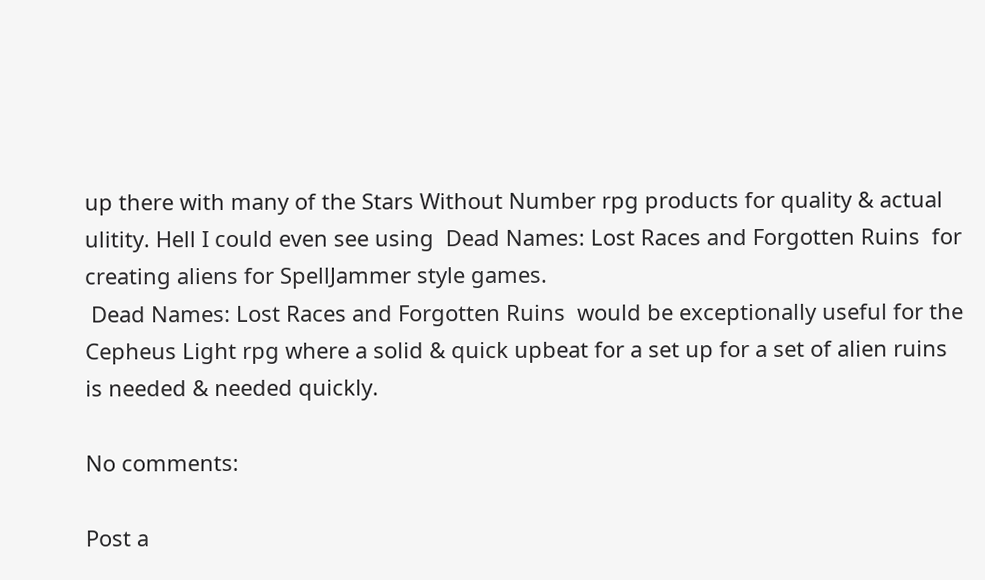up there with many of the Stars Without Number rpg products for quality & actual ulitity. Hell I could even see using  Dead Names: Lost Races and Forgotten Ruins  for creating aliens for SpellJammer style games.
 Dead Names: Lost Races and Forgotten Ruins  would be exceptionally useful for the Cepheus Light rpg where a solid & quick upbeat for a set up for a set of alien ruins is needed & needed quickly.

No comments:

Post a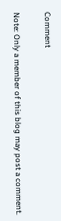Comment

Note: Only a member of this blog may post a comment.